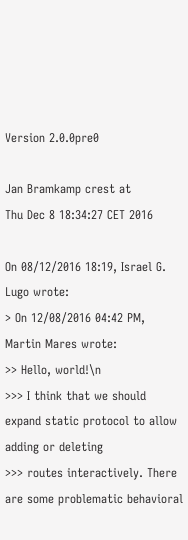Version 2.0.0pre0

Jan Bramkamp crest at
Thu Dec 8 18:34:27 CET 2016

On 08/12/2016 18:19, Israel G. Lugo wrote:
> On 12/08/2016 04:42 PM, Martin Mares wrote:
>> Hello, world!\n
>>> I think that we should expand static protocol to allow adding or deleting
>>> routes interactively. There are some problematic behavioral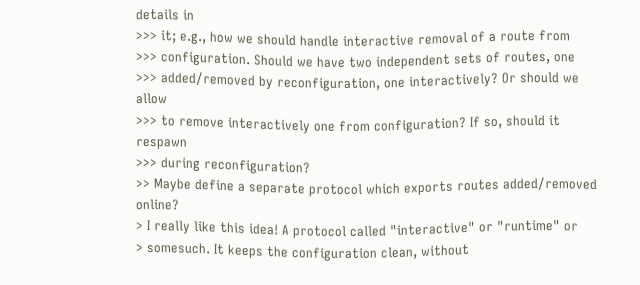details in
>>> it; e.g., how we should handle interactive removal of a route from
>>> configuration. Should we have two independent sets of routes, one
>>> added/removed by reconfiguration, one interactively? Or should we allow
>>> to remove interactively one from configuration? If so, should it respawn
>>> during reconfiguration?
>> Maybe define a separate protocol which exports routes added/removed online?
> I really like this idea! A protocol called "interactive" or "runtime" or
> somesuch. It keeps the configuration clean, without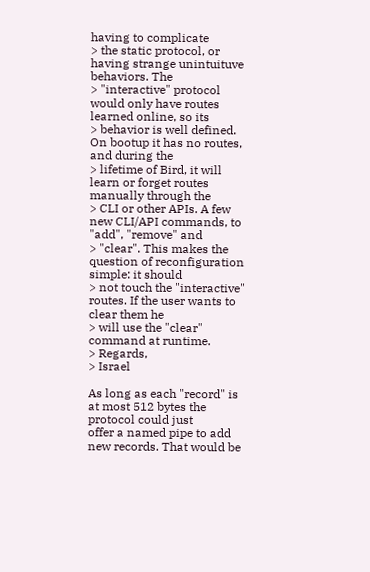having to complicate
> the static protocol, or having strange unintuituve behaviors. The
> "interactive" protocol would only have routes learned online, so its
> behavior is well defined. On bootup it has no routes, and during the
> lifetime of Bird, it will learn or forget routes manually through the
> CLI or other APIs. A few new CLI/API commands, to "add", "remove" and
> "clear". This makes the question of reconfiguration simple: it should
> not touch the "interactive" routes. If the user wants to clear them he
> will use the "clear" command at runtime.
> Regards,
> Israel

As long as each "record" is at most 512 bytes the protocol could just
offer a named pipe to add new records. That would be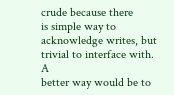crude because there
is simple way to acknowledge writes, but trivial to interface with. A
better way would be to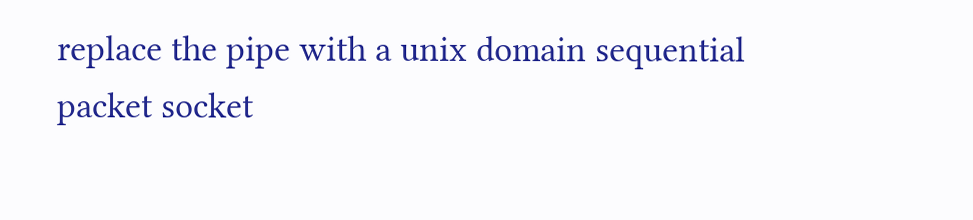replace the pipe with a unix domain sequential
packet socket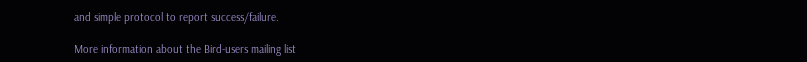and simple protocol to report success/failure.

More information about the Bird-users mailing list